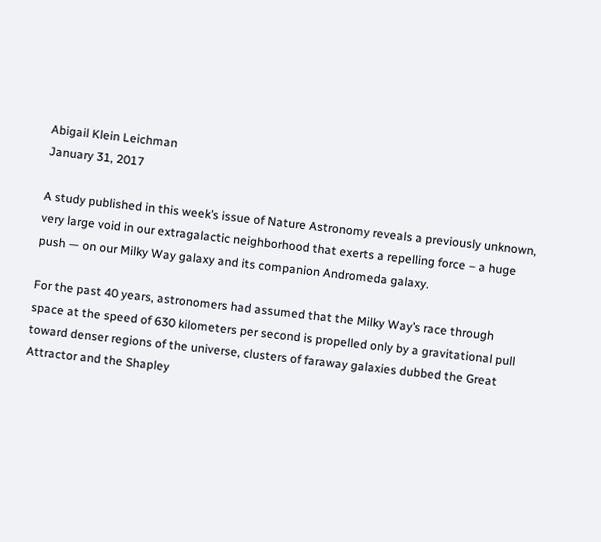Abigail Klein Leichman
January 31, 2017

A study published in this week’s issue of Nature Astronomy reveals a previously unknown, very large void in our extragalactic neighborhood that exerts a repelling force – a huge push — on our Milky Way galaxy and its companion Andromeda galaxy.

For the past 40 years, astronomers had assumed that the Milky Way’s race through space at the speed of 630 kilometers per second is propelled only by a gravitational pull toward denser regions of the universe, clusters of faraway galaxies dubbed the Great Attractor and the Shapley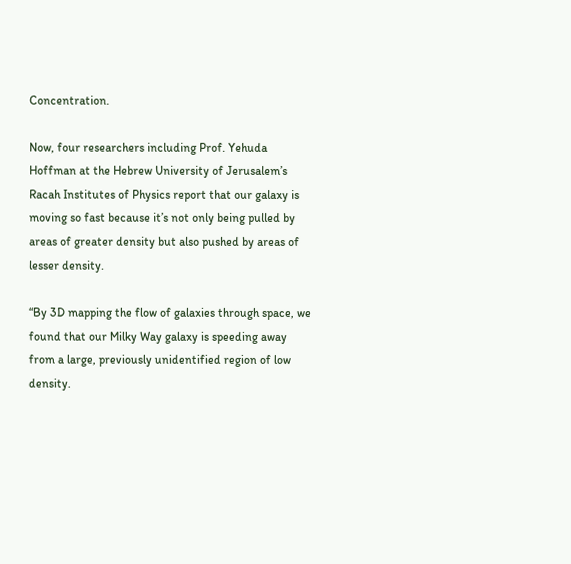Concentration.

Now, four researchers including Prof. Yehuda Hoffman at the Hebrew University of Jerusalem’s Racah Institutes of Physics report that our galaxy is moving so fast because it’s not only being pulled by areas of greater density but also pushed by areas of lesser density.

“By 3D mapping the flow of galaxies through space, we found that our Milky Way galaxy is speeding away from a large, previously unidentified region of low density.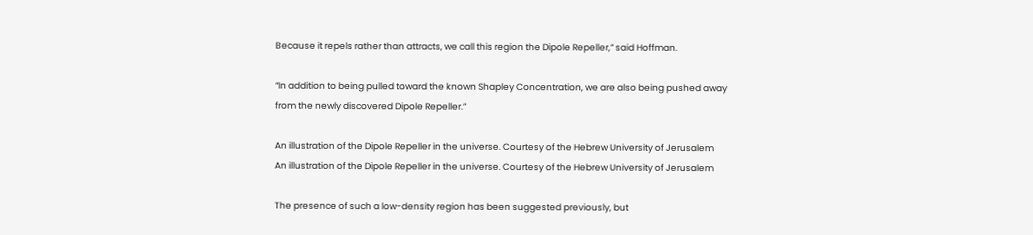Because it repels rather than attracts, we call this region the Dipole Repeller,” said Hoffman.

“In addition to being pulled toward the known Shapley Concentration, we are also being pushed away from the newly discovered Dipole Repeller.”

An illustration of the Dipole Repeller in the universe. Courtesy of the Hebrew University of Jerusalem
An illustration of the Dipole Repeller in the universe. Courtesy of the Hebrew University of Jerusalem

The presence of such a low-density region has been suggested previously, but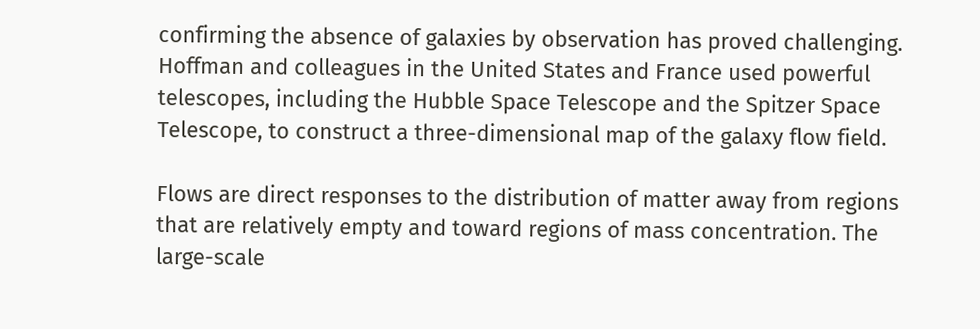confirming the absence of galaxies by observation has proved challenging. Hoffman and colleagues in the United States and France used powerful telescopes, including the Hubble Space Telescope and the Spitzer Space Telescope, to construct a three-dimensional map of the galaxy flow field.

Flows are direct responses to the distribution of matter away from regions that are relatively empty and toward regions of mass concentration. The large-scale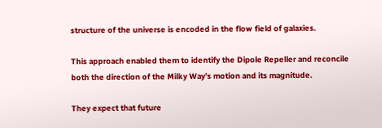structure of the universe is encoded in the flow field of galaxies.

This approach enabled them to identify the Dipole Repeller and reconcile both the direction of the Milky Way’s motion and its magnitude.

They expect that future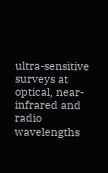ultra-sensitive surveys at optical, near-infrared and radio wavelengths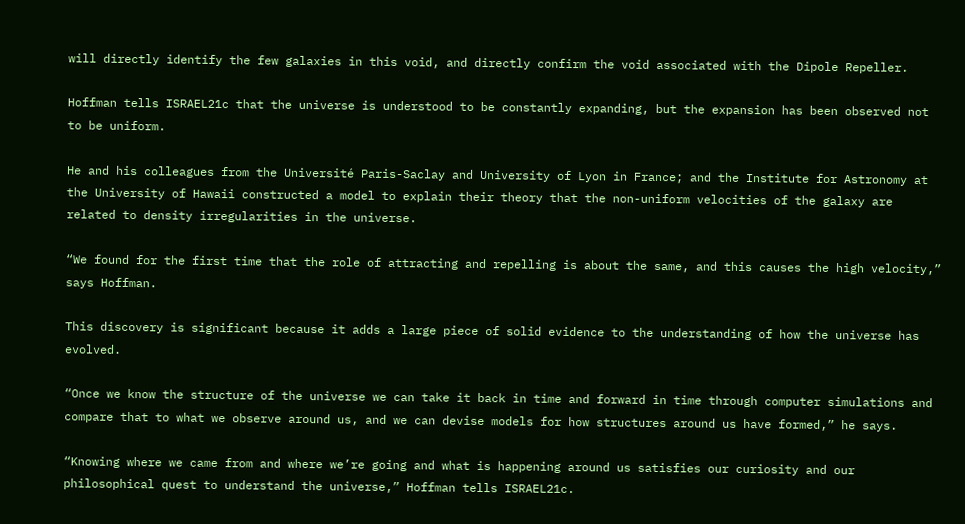will directly identify the few galaxies in this void, and directly confirm the void associated with the Dipole Repeller.

Hoffman tells ISRAEL21c that the universe is understood to be constantly expanding, but the expansion has been observed not to be uniform.

He and his colleagues from the Université Paris-Saclay and University of Lyon in France; and the Institute for Astronomy at the University of Hawaii constructed a model to explain their theory that the non-uniform velocities of the galaxy are related to density irregularities in the universe.

“We found for the first time that the role of attracting and repelling is about the same, and this causes the high velocity,” says Hoffman.

This discovery is significant because it adds a large piece of solid evidence to the understanding of how the universe has evolved.

“Once we know the structure of the universe we can take it back in time and forward in time through computer simulations and compare that to what we observe around us, and we can devise models for how structures around us have formed,” he says.

“Knowing where we came from and where we’re going and what is happening around us satisfies our curiosity and our philosophical quest to understand the universe,” Hoffman tells ISRAEL21c.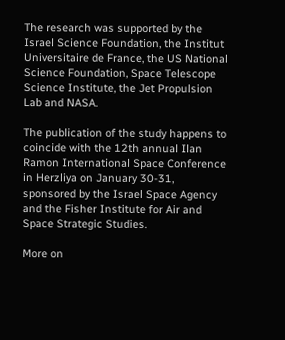The research was supported by the Israel Science Foundation, the Institut Universitaire de France, the US National Science Foundation, Space Telescope Science Institute, the Jet Propulsion Lab and NASA.

The publication of the study happens to coincide with the 12th annual Ilan Ramon International Space Conference in Herzliya on January 30-31, sponsored by the Israel Space Agency and the Fisher Institute for Air and Space Strategic Studies.

More on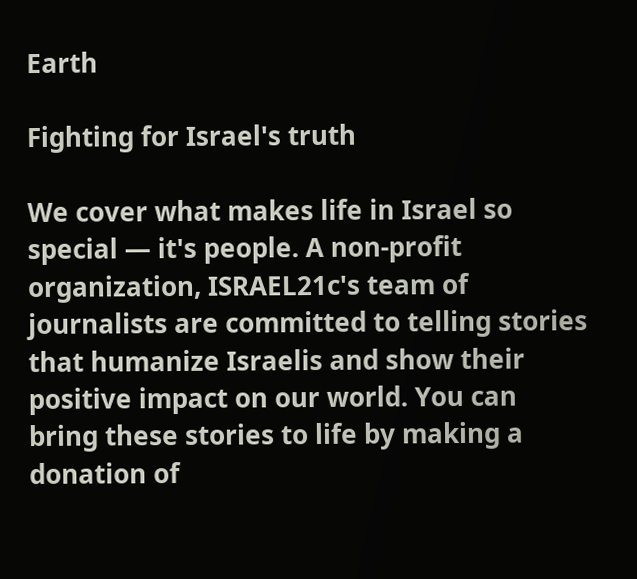Earth

Fighting for Israel's truth

We cover what makes life in Israel so special — it's people. A non-profit organization, ISRAEL21c's team of journalists are committed to telling stories that humanize Israelis and show their positive impact on our world. You can bring these stories to life by making a donation of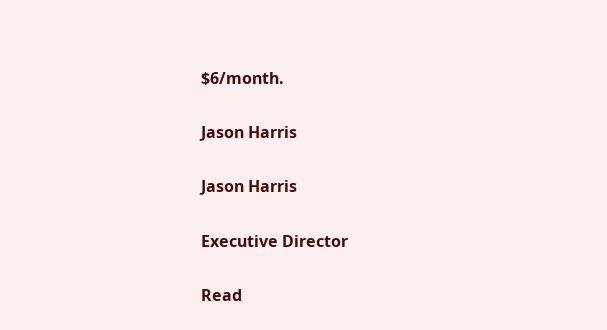$6/month.

Jason Harris

Jason Harris

Executive Director

Read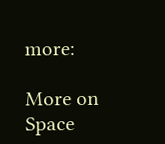more:

More on Space